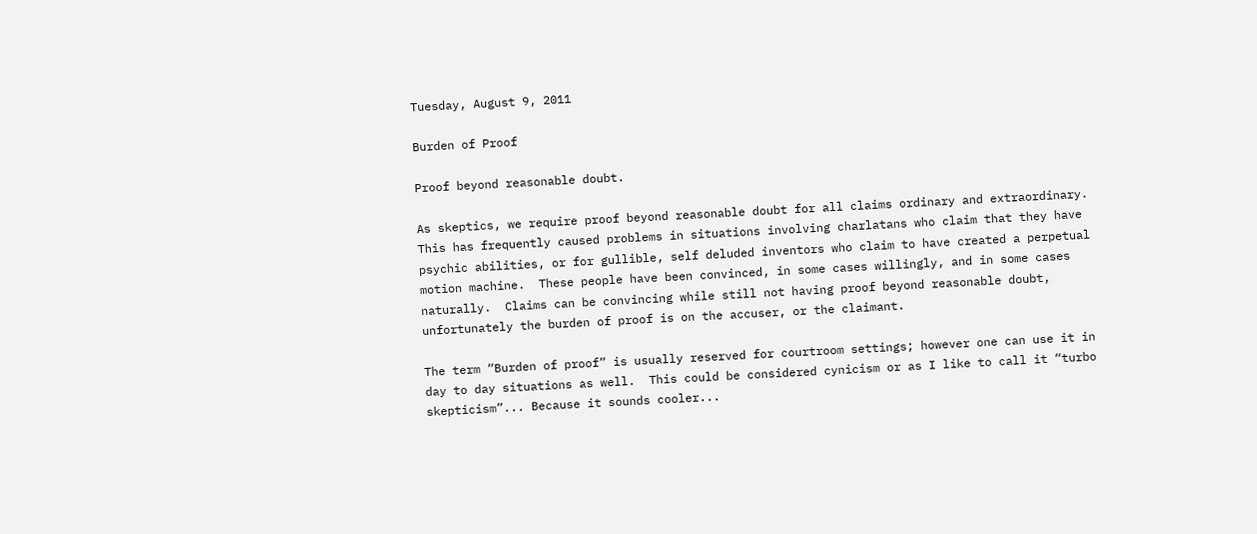Tuesday, August 9, 2011

Burden of Proof

Proof beyond reasonable doubt.

As skeptics, we require proof beyond reasonable doubt for all claims ordinary and extraordinary.  This has frequently caused problems in situations involving charlatans who claim that they have psychic abilities, or for gullible, self deluded inventors who claim to have created a perpetual motion machine.  These people have been convinced, in some cases willingly, and in some cases naturally.  Claims can be convincing while still not having proof beyond reasonable doubt, unfortunately the burden of proof is on the accuser, or the claimant.

The term “Burden of proof” is usually reserved for courtroom settings; however one can use it in day to day situations as well.  This could be considered cynicism or as I like to call it “turbo skepticism”... Because it sounds cooler...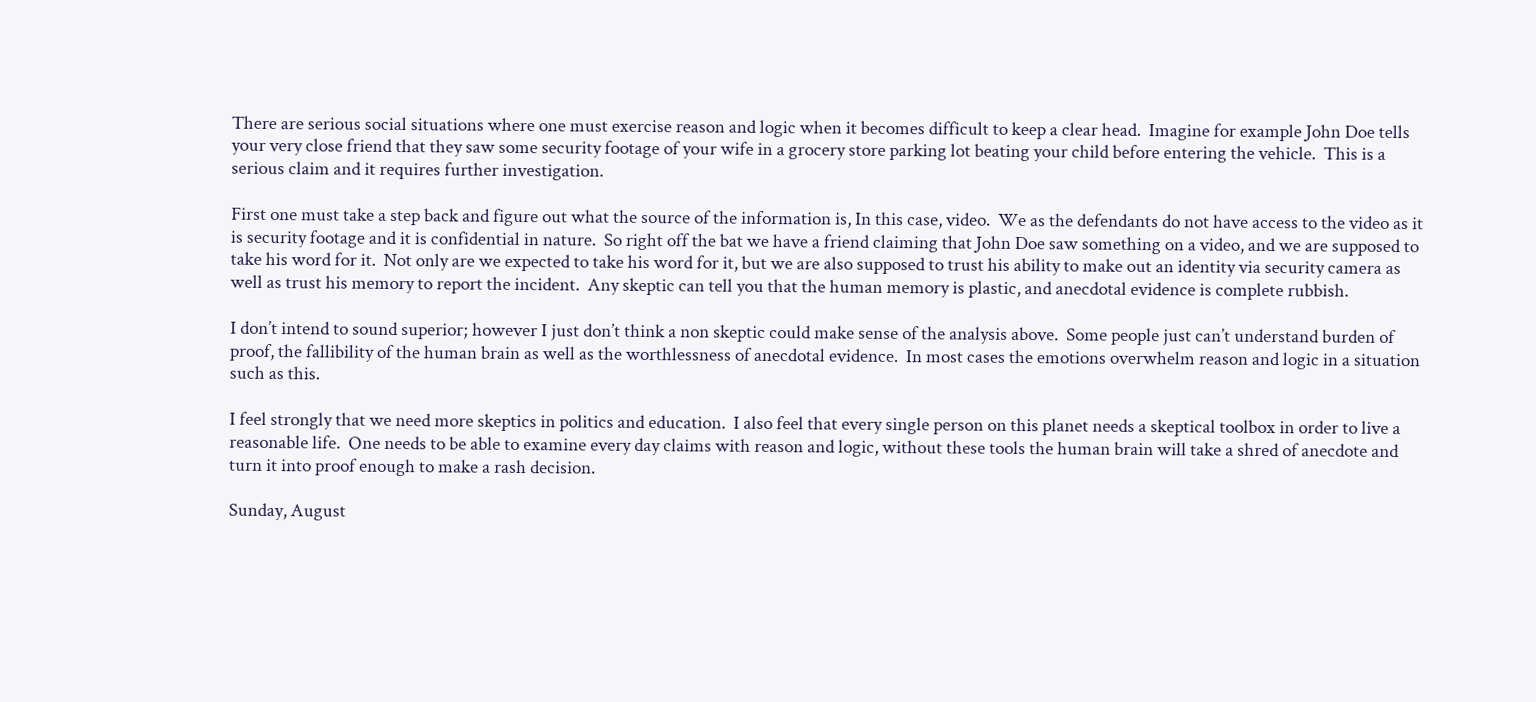There are serious social situations where one must exercise reason and logic when it becomes difficult to keep a clear head.  Imagine for example John Doe tells your very close friend that they saw some security footage of your wife in a grocery store parking lot beating your child before entering the vehicle.  This is a serious claim and it requires further investigation.

First one must take a step back and figure out what the source of the information is, In this case, video.  We as the defendants do not have access to the video as it is security footage and it is confidential in nature.  So right off the bat we have a friend claiming that John Doe saw something on a video, and we are supposed to take his word for it.  Not only are we expected to take his word for it, but we are also supposed to trust his ability to make out an identity via security camera as well as trust his memory to report the incident.  Any skeptic can tell you that the human memory is plastic, and anecdotal evidence is complete rubbish.

I don’t intend to sound superior; however I just don’t think a non skeptic could make sense of the analysis above.  Some people just can’t understand burden of proof, the fallibility of the human brain as well as the worthlessness of anecdotal evidence.  In most cases the emotions overwhelm reason and logic in a situation such as this.

I feel strongly that we need more skeptics in politics and education.  I also feel that every single person on this planet needs a skeptical toolbox in order to live a reasonable life.  One needs to be able to examine every day claims with reason and logic, without these tools the human brain will take a shred of anecdote and turn it into proof enough to make a rash decision.

Sunday, August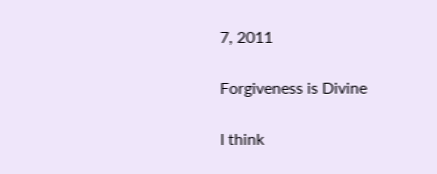7, 2011

Forgiveness is Divine

I think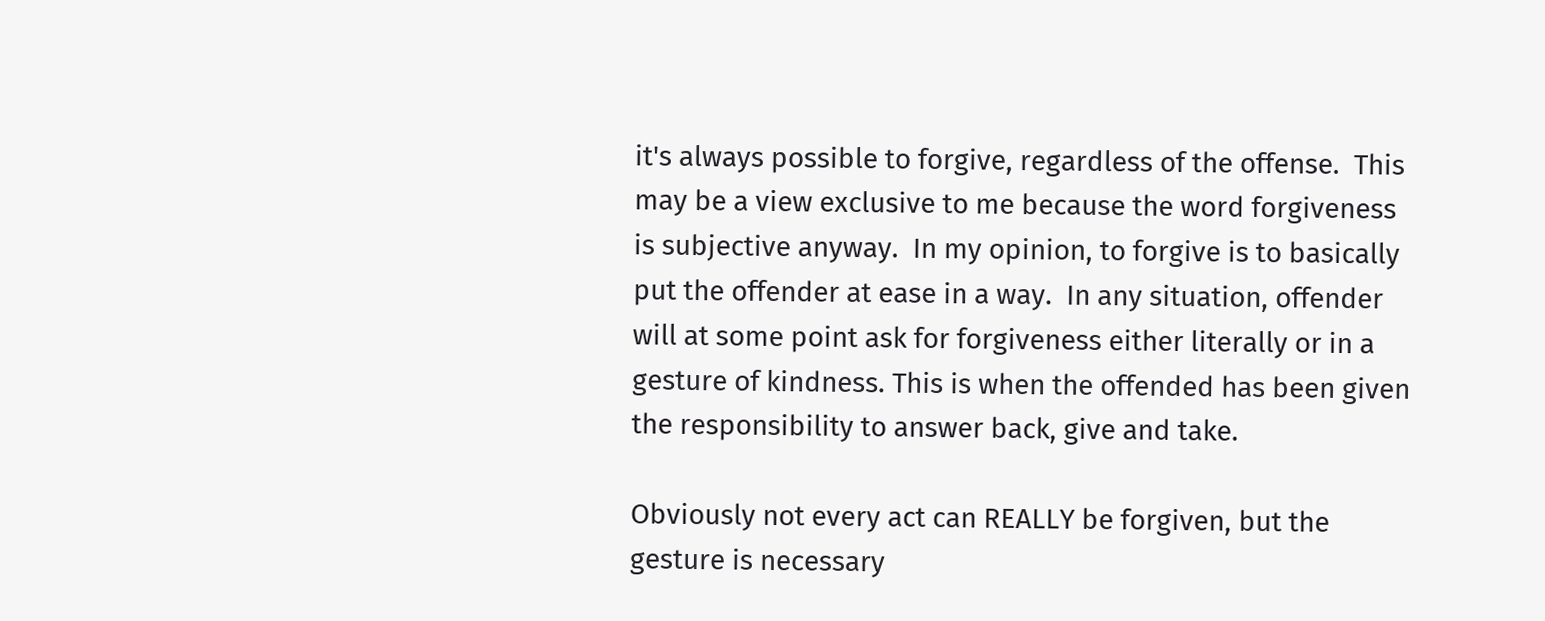it's always possible to forgive, regardless of the offense.  This may be a view exclusive to me because the word forgiveness is subjective anyway.  In my opinion, to forgive is to basically put the offender at ease in a way.  In any situation, offender will at some point ask for forgiveness either literally or in a gesture of kindness. This is when the offended has been given the responsibility to answer back, give and take.

Obviously not every act can REALLY be forgiven, but the gesture is necessary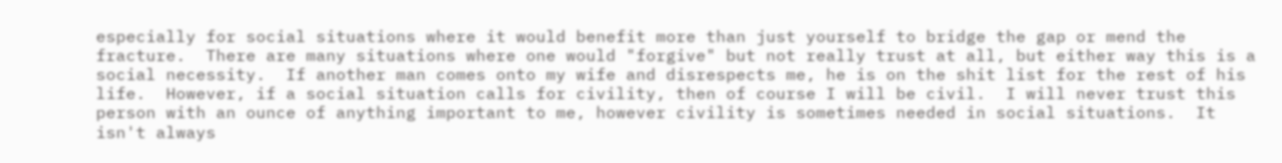especially for social situations where it would benefit more than just yourself to bridge the gap or mend the fracture.  There are many situations where one would "forgive" but not really trust at all, but either way this is a social necessity.  If another man comes onto my wife and disrespects me, he is on the shit list for the rest of his life.  However, if a social situation calls for civility, then of course I will be civil.  I will never trust this person with an ounce of anything important to me, however civility is sometimes needed in social situations.  It isn't always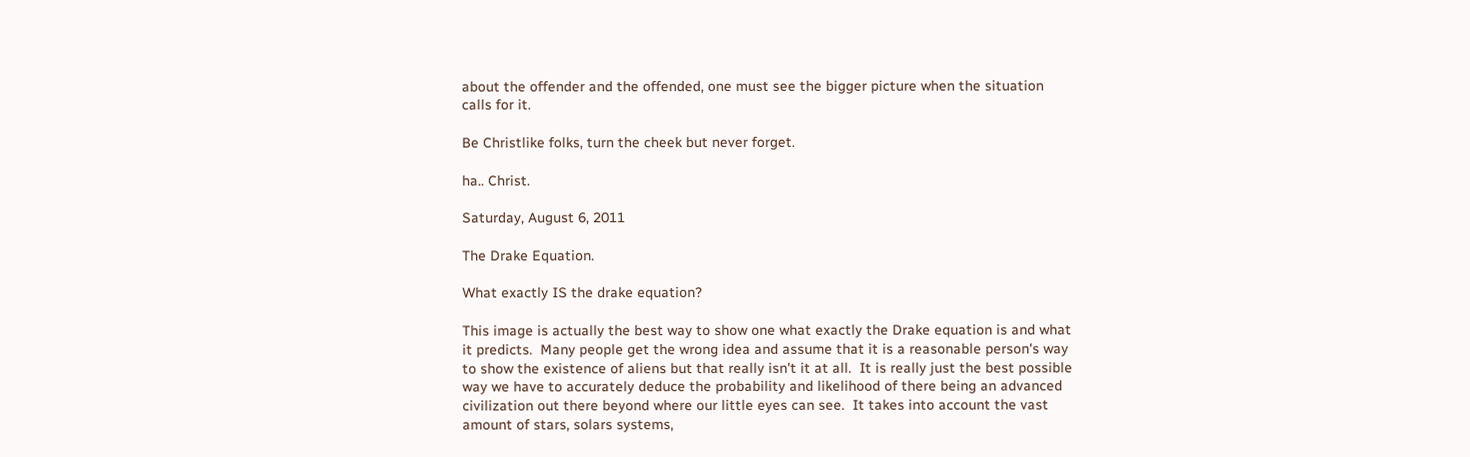about the offender and the offended, one must see the bigger picture when the situation calls for it.

Be Christlike folks, turn the cheek but never forget.

ha.. Christ.

Saturday, August 6, 2011

The Drake Equation.

What exactly IS the drake equation?

This image is actually the best way to show one what exactly the Drake equation is and what it predicts.  Many people get the wrong idea and assume that it is a reasonable person's way to show the existence of aliens but that really isn't it at all.  It is really just the best possible way we have to accurately deduce the probability and likelihood of there being an advanced civilization out there beyond where our little eyes can see.  It takes into account the vast amount of stars, solars systems,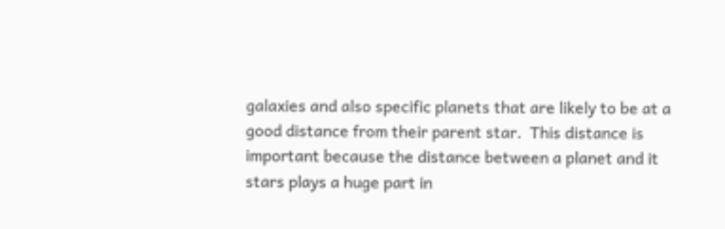galaxies and also specific planets that are likely to be at a good distance from their parent star.  This distance is important because the distance between a planet and it stars plays a huge part in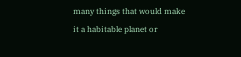many things that would make it a habitable planet or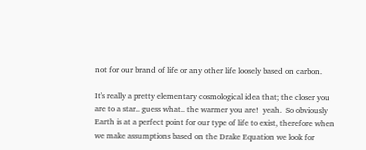not for our brand of life or any other life loosely based on carbon.

It's really a pretty elementary cosmological idea that; the closer you are to a star.. guess what.. the warmer you are!  yeah.  So obviously Earth is at a perfect point for our type of life to exist, therefore when we make assumptions based on the Drake Equation we look for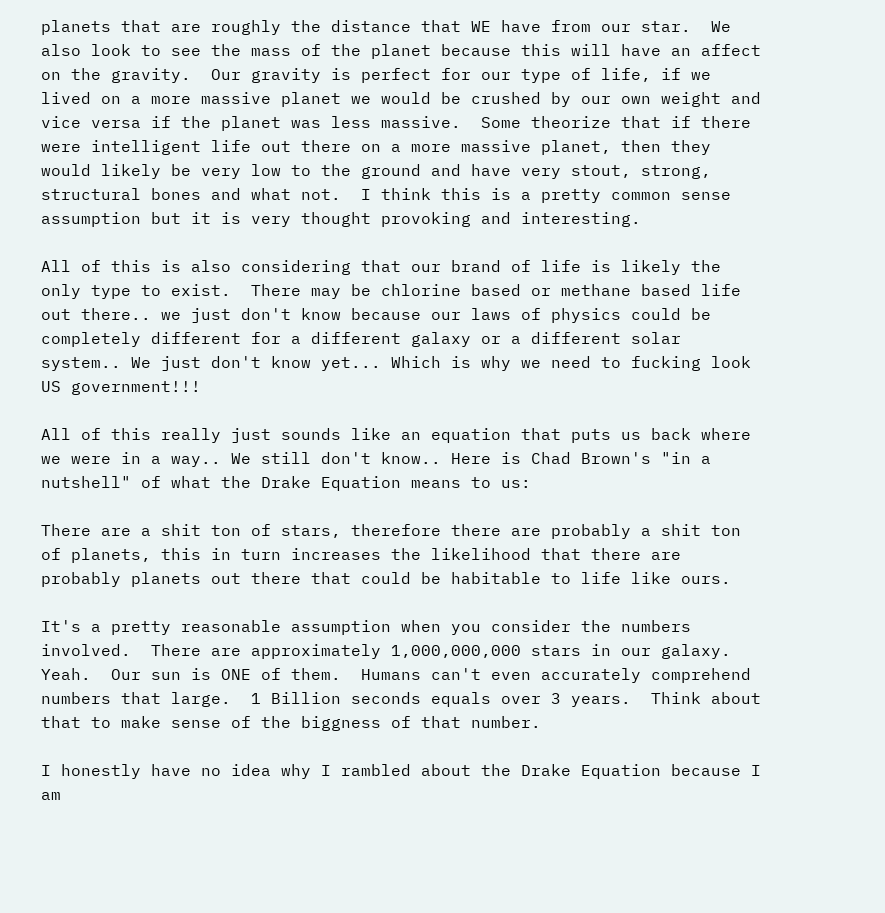planets that are roughly the distance that WE have from our star.  We also look to see the mass of the planet because this will have an affect on the gravity.  Our gravity is perfect for our type of life, if we lived on a more massive planet we would be crushed by our own weight and vice versa if the planet was less massive.  Some theorize that if there were intelligent life out there on a more massive planet, then they would likely be very low to the ground and have very stout, strong, structural bones and what not.  I think this is a pretty common sense assumption but it is very thought provoking and interesting.

All of this is also considering that our brand of life is likely the only type to exist.  There may be chlorine based or methane based life out there.. we just don't know because our laws of physics could be completely different for a different galaxy or a different solar system.. We just don't know yet... Which is why we need to fucking look US government!!!

All of this really just sounds like an equation that puts us back where we were in a way.. We still don't know.. Here is Chad Brown's "in a nutshell" of what the Drake Equation means to us:

There are a shit ton of stars, therefore there are probably a shit ton of planets, this in turn increases the likelihood that there are probably planets out there that could be habitable to life like ours.

It's a pretty reasonable assumption when you consider the numbers involved.  There are approximately 1,000,000,000 stars in our galaxy.  Yeah.  Our sun is ONE of them.  Humans can't even accurately comprehend numbers that large.  1 Billion seconds equals over 3 years.  Think about that to make sense of the biggness of that number.

I honestly have no idea why I rambled about the Drake Equation because I am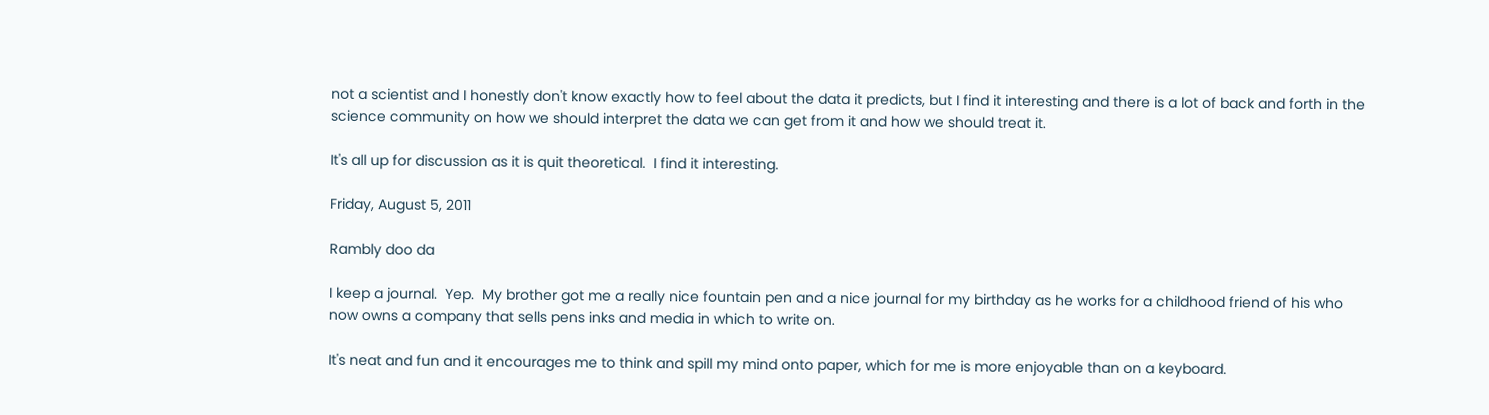not a scientist and I honestly don't know exactly how to feel about the data it predicts, but I find it interesting and there is a lot of back and forth in the science community on how we should interpret the data we can get from it and how we should treat it.

It's all up for discussion as it is quit theoretical.  I find it interesting.

Friday, August 5, 2011

Rambly doo da

I keep a journal.  Yep.  My brother got me a really nice fountain pen and a nice journal for my birthday as he works for a childhood friend of his who now owns a company that sells pens inks and media in which to write on.

It's neat and fun and it encourages me to think and spill my mind onto paper, which for me is more enjoyable than on a keyboard.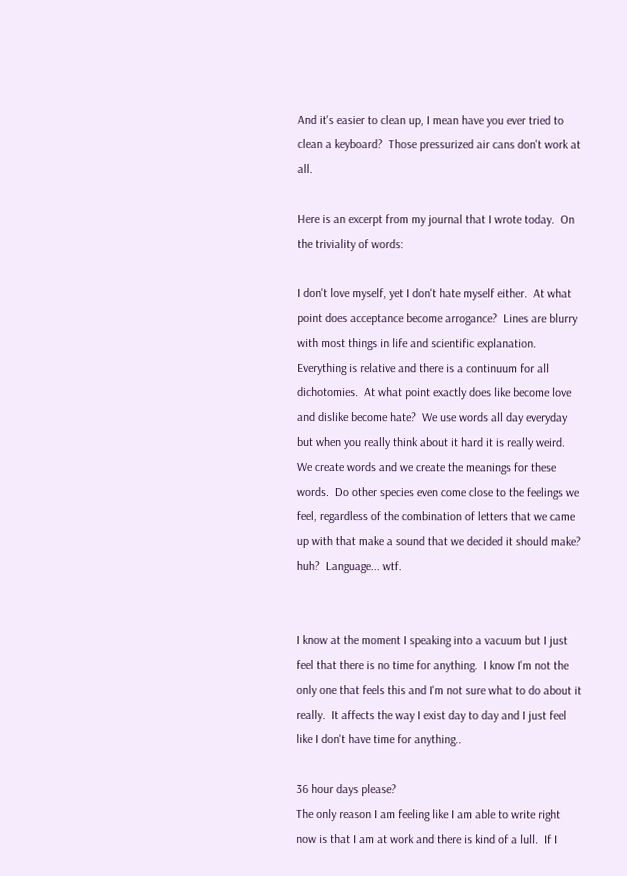And it's easier to clean up, I mean have you ever tried to clean a keyboard?  Those pressurized air cans don't work at all.

Here is an excerpt from my journal that I wrote today.  On the triviality of words:

I don't love myself, yet I don't hate myself either.  At what point does acceptance become arrogance?  Lines are blurry with most things in life and scientific explanation.  Everything is relative and there is a continuum for all dichotomies.  At what point exactly does like become love and dislike become hate?  We use words all day everyday but when you really think about it hard it is really weird.  We create words and we create the meanings for these words.  Do other species even come close to the feelings we feel, regardless of the combination of letters that we came up with that make a sound that we decided it should make?  huh?  Language... wtf.


I know at the moment I speaking into a vacuum but I just feel that there is no time for anything.  I know I'm not the only one that feels this and I'm not sure what to do about it really.  It affects the way I exist day to day and I just feel like I don't have time for anything..

36 hour days please?
The only reason I am feeling like I am able to write right now is that I am at work and there is kind of a lull.  If I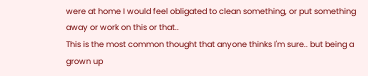were at home I would feel obligated to clean something, or put something away or work on this or that..
This is the most common thought that anyone thinks I'm sure.. but being a grown up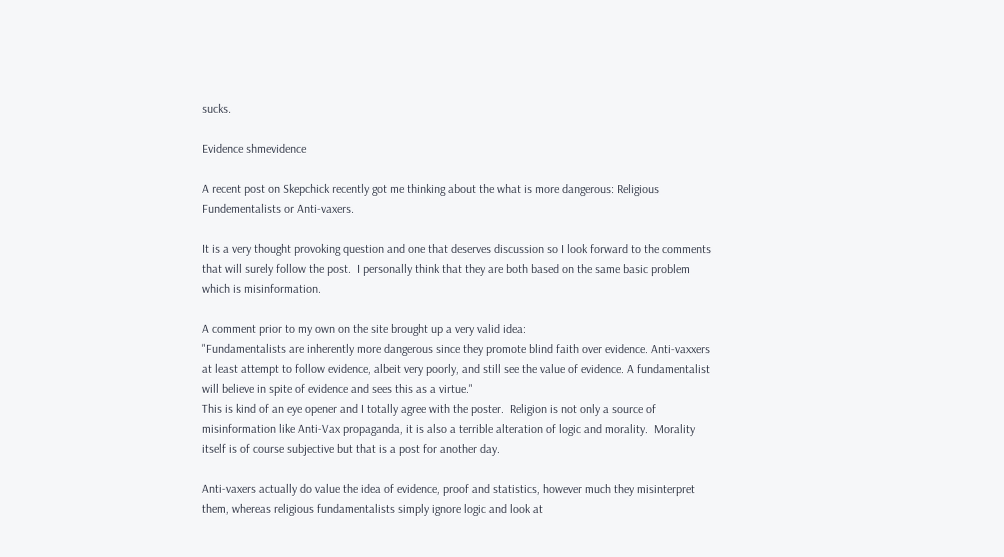sucks.

Evidence shmevidence

A recent post on Skepchick recently got me thinking about the what is more dangerous: Religious Fundementalists or Anti-vaxers.

It is a very thought provoking question and one that deserves discussion so I look forward to the comments that will surely follow the post.  I personally think that they are both based on the same basic problem which is misinformation.

A comment prior to my own on the site brought up a very valid idea:
"Fundamentalists are inherently more dangerous since they promote blind faith over evidence. Anti-vaxxers at least attempt to follow evidence, albeit very poorly, and still see the value of evidence. A fundamentalist will believe in spite of evidence and sees this as a virtue."
This is kind of an eye opener and I totally agree with the poster.  Religion is not only a source of misinformation like Anti-Vax propaganda, it is also a terrible alteration of logic and morality.  Morality itself is of course subjective but that is a post for another day.

Anti-vaxers actually do value the idea of evidence, proof and statistics, however much they misinterpret them, whereas religious fundamentalists simply ignore logic and look at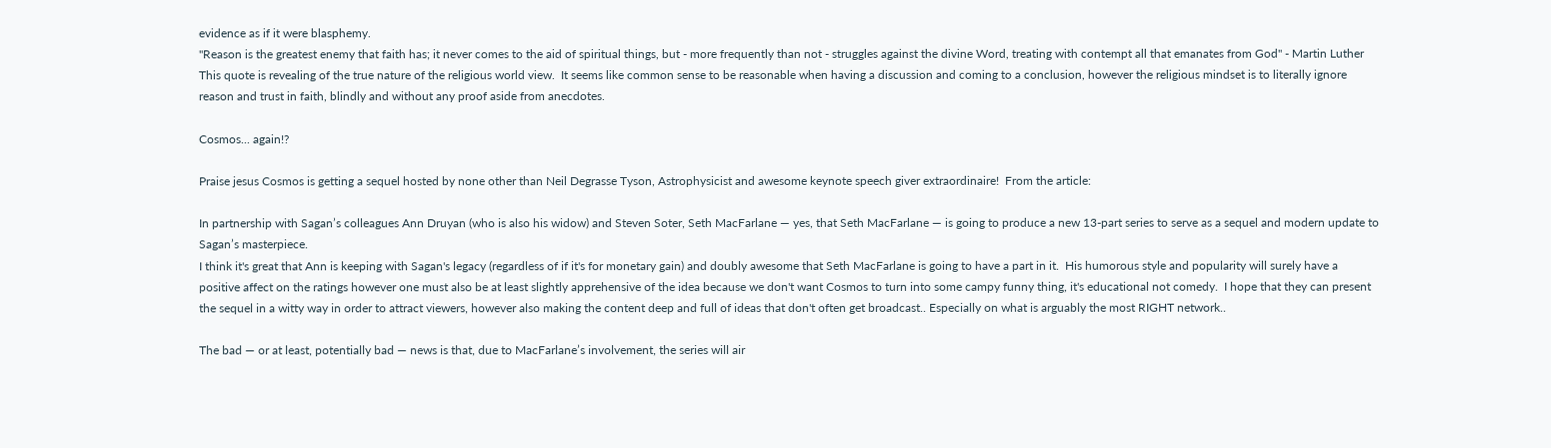evidence as if it were blasphemy.
"Reason is the greatest enemy that faith has; it never comes to the aid of spiritual things, but - more frequently than not - struggles against the divine Word, treating with contempt all that emanates from God" - Martin Luther
This quote is revealing of the true nature of the religious world view.  It seems like common sense to be reasonable when having a discussion and coming to a conclusion, however the religious mindset is to literally ignore reason and trust in faith, blindly and without any proof aside from anecdotes.

Cosmos... again!?

Praise jesus Cosmos is getting a sequel hosted by none other than Neil Degrasse Tyson, Astrophysicist and awesome keynote speech giver extraordinaire!  From the article:

In partnership with Sagan’s colleagues Ann Druyan (who is also his widow) and Steven Soter, Seth MacFarlane — yes, that Seth MacFarlane — is going to produce a new 13-part series to serve as a sequel and modern update to Sagan’s masterpiece.
I think it's great that Ann is keeping with Sagan's legacy (regardless of if it's for monetary gain) and doubly awesome that Seth MacFarlane is going to have a part in it.  His humorous style and popularity will surely have a positive affect on the ratings however one must also be at least slightly apprehensive of the idea because we don't want Cosmos to turn into some campy funny thing, it's educational not comedy.  I hope that they can present the sequel in a witty way in order to attract viewers, however also making the content deep and full of ideas that don't often get broadcast.. Especially on what is arguably the most RIGHT network..

The bad — or at least, potentially bad — news is that, due to MacFarlane’s involvement, the series will air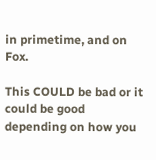in primetime, and on Fox.

This COULD be bad or it could be good depending on how you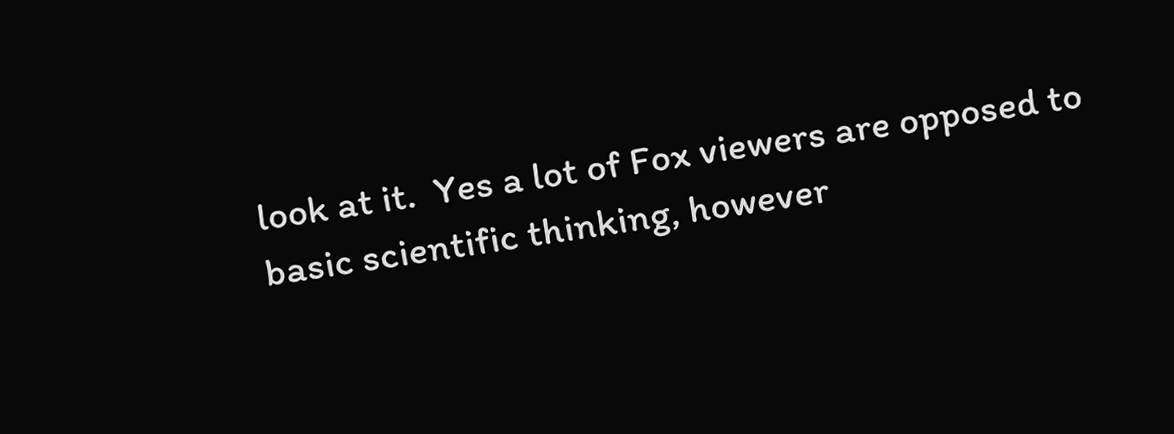look at it.  Yes a lot of Fox viewers are opposed to basic scientific thinking, however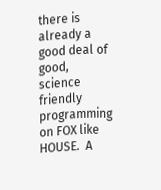there is already a good deal of good, science friendly programming on FOX like HOUSE.  A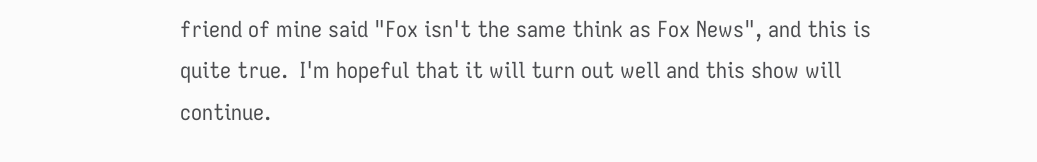friend of mine said "Fox isn't the same think as Fox News", and this is quite true.  I'm hopeful that it will turn out well and this show will continue.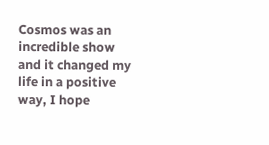Cosmos was an incredible show and it changed my life in a positive way, I hope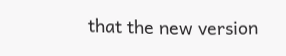that the new version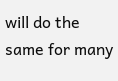will do the same for many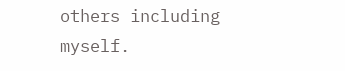others including myself.